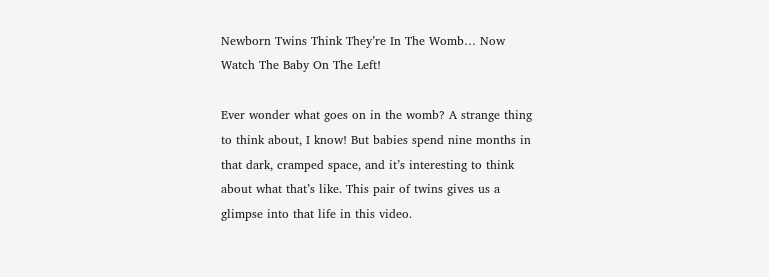Newborn Twins Think They’re In The Womb… Now Watch The Baby On The Left!

Ever wonder what goes on in the womb? A strange thing to think about, I know! But babies spend nine months in that dark, cramped space, and it’s interesting to think about what that’s like. This pair of twins gives us a glimpse into that life in this video.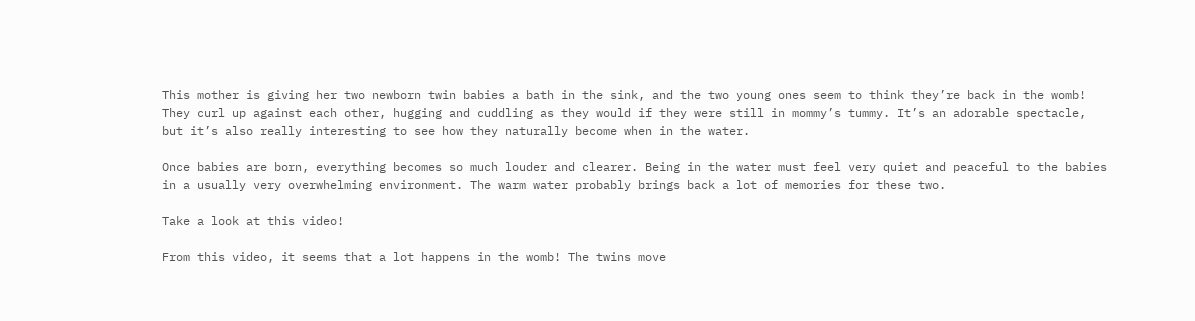This mother is giving her two newborn twin babies a bath in the sink, and the two young ones seem to think they’re back in the womb! They curl up against each other, hugging and cuddling as they would if they were still in mommy’s tummy. It’s an adorable spectacle, but it’s also really interesting to see how they naturally become when in the water.

Once babies are born, everything becomes so much louder and clearer. Being in the water must feel very quiet and peaceful to the babies in a usually very overwhelming environment. The warm water probably brings back a lot of memories for these two.

Take a look at this video!

From this video, it seems that a lot happens in the womb! The twins move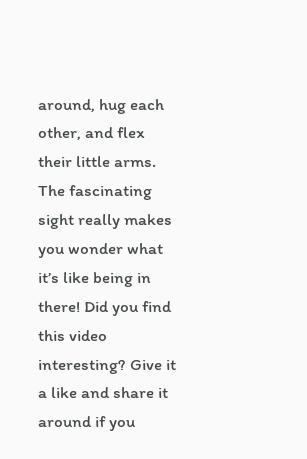around, hug each other, and flex their little arms. The fascinating sight really makes you wonder what it’s like being in there! Did you find this video interesting? Give it a like and share it around if you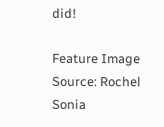did!

Feature Image Source: Rochel Sonia